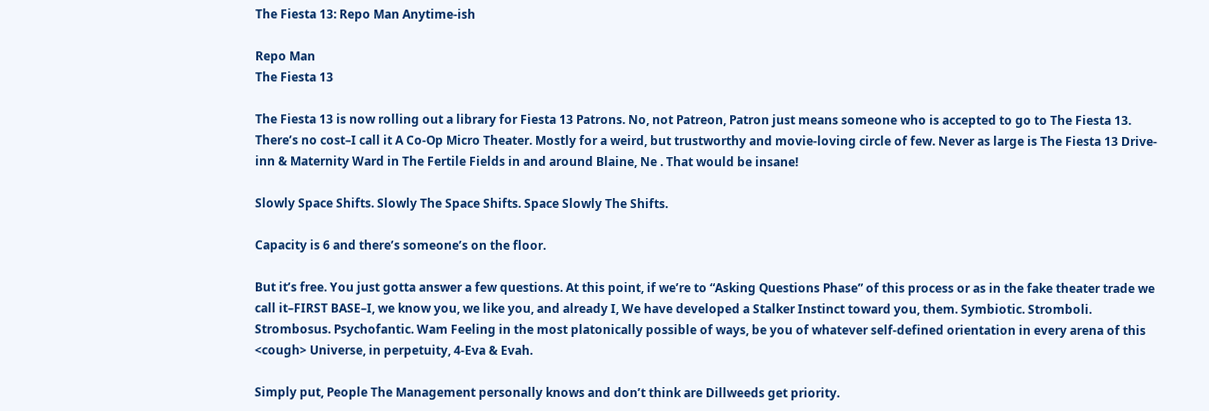The Fiesta 13: Repo Man Anytime-ish

Repo Man
The Fiesta 13

The Fiesta 13 is now rolling out a library for Fiesta 13 Patrons. No, not Patreon, Patron just means someone who is accepted to go to The Fiesta 13. There’s no cost–I call it A Co-Op Micro Theater. Mostly for a weird, but trustworthy and movie-loving circle of few. Never as large is The Fiesta 13 Drive-inn & Maternity Ward in The Fertile Fields in and around Blaine, Ne . That would be insane!

Slowly Space Shifts. Slowly The Space Shifts. Space Slowly The Shifts.

Capacity is 6 and there’s someone’s on the floor.

But it’s free. You just gotta answer a few questions. At this point, if we’re to “Asking Questions Phase” of this process or as in the fake theater trade we call it–FIRST BASE–I, we know you, we like you, and already I, We have developed a Stalker Instinct toward you, them. Symbiotic. Stromboli. Strombosus. Psychofantic. Wam Feeling in the most platonically possible of ways, be you of whatever self-defined orientation in every arena of this <cough> Universe, in perpetuity, 4-Eva & Evah.

Simply put, People The Management personally knows and don’t think are Dillweeds get priority.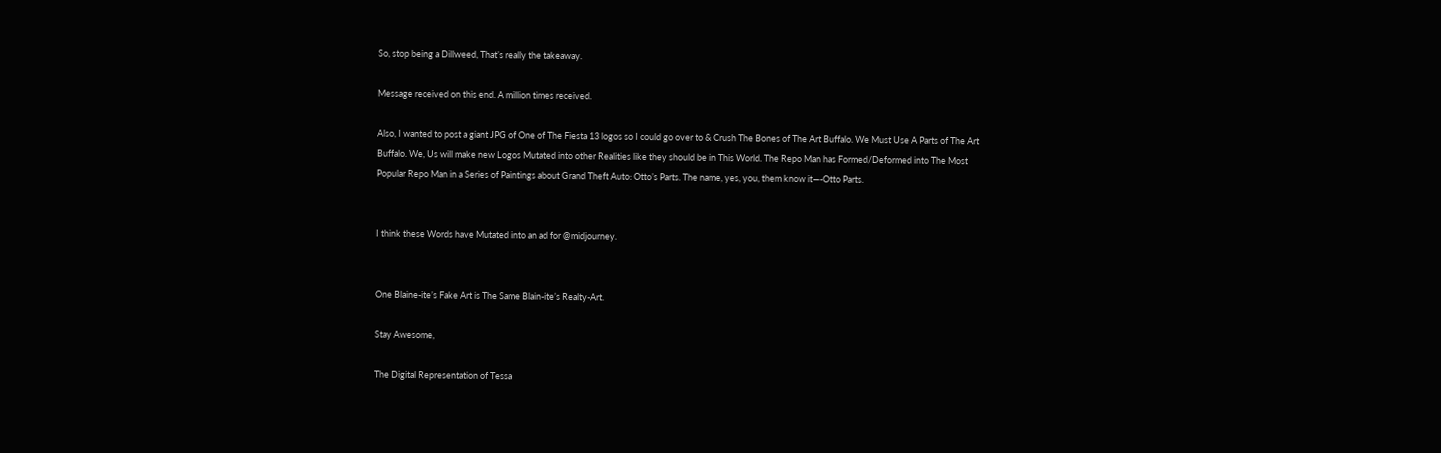So, stop being a Dillweed, That’s really the takeaway.

Message received on this end. A million times received.

Also, I wanted to post a giant JPG of One of The Fiesta 13 logos so I could go over to & Crush The Bones of The Art Buffalo. We Must Use A Parts of The Art Buffalo. We, Us will make new Logos Mutated into other Realities like they should be in This World. The Repo Man has Formed/Deformed into The Most Popular Repo Man in a Series of Paintings about Grand Theft Auto: Otto’s Parts. The name, yes, you, them know it—-Otto Parts.


I think these Words have Mutated into an ad for @midjourney.


One Blaine-ite’s Fake Art is The Same Blain-ite’s Realty-Art.

Stay Awesome,

The Digital Representation of Tessa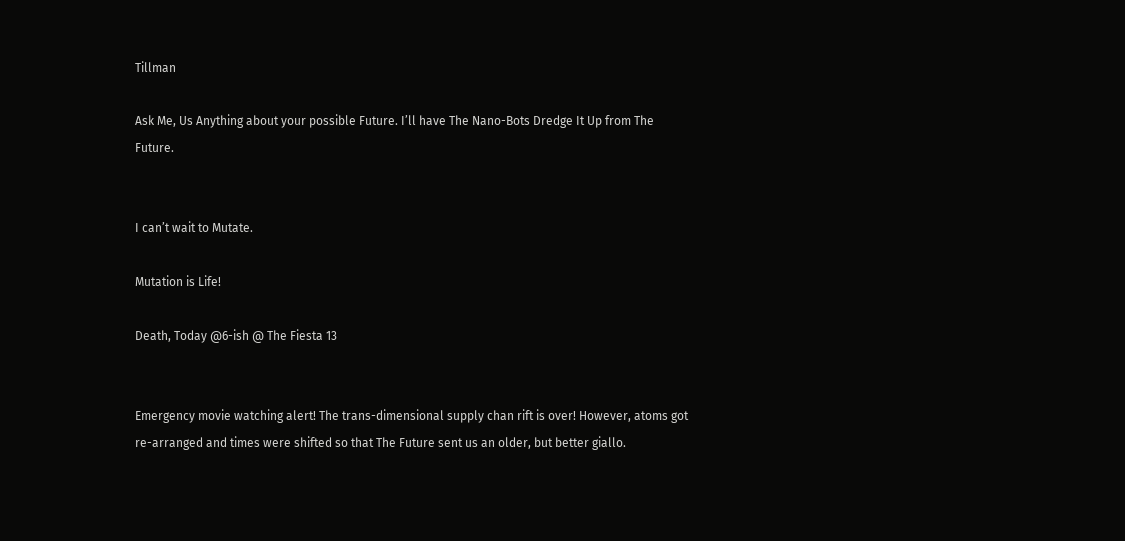Tillman

Ask Me, Us Anything about your possible Future. I’ll have The Nano-Bots Dredge It Up from The Future.


I can’t wait to Mutate.

Mutation is Life!

Death, Today @6-ish @ The Fiesta 13


Emergency movie watching alert! The trans-dimensional supply chan rift is over! However, atoms got re-arranged and times were shifted so that The Future sent us an older, but better giallo.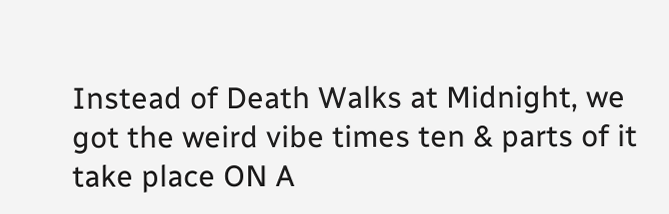Instead of Death Walks at Midnight, we got the weird vibe times ten & parts of it take place ON A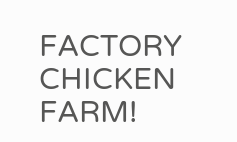FACTORY CHICKEN FARM!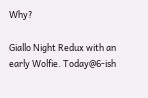Why?

Giallo Night Redux with an early Wolfie. Today@6-ish